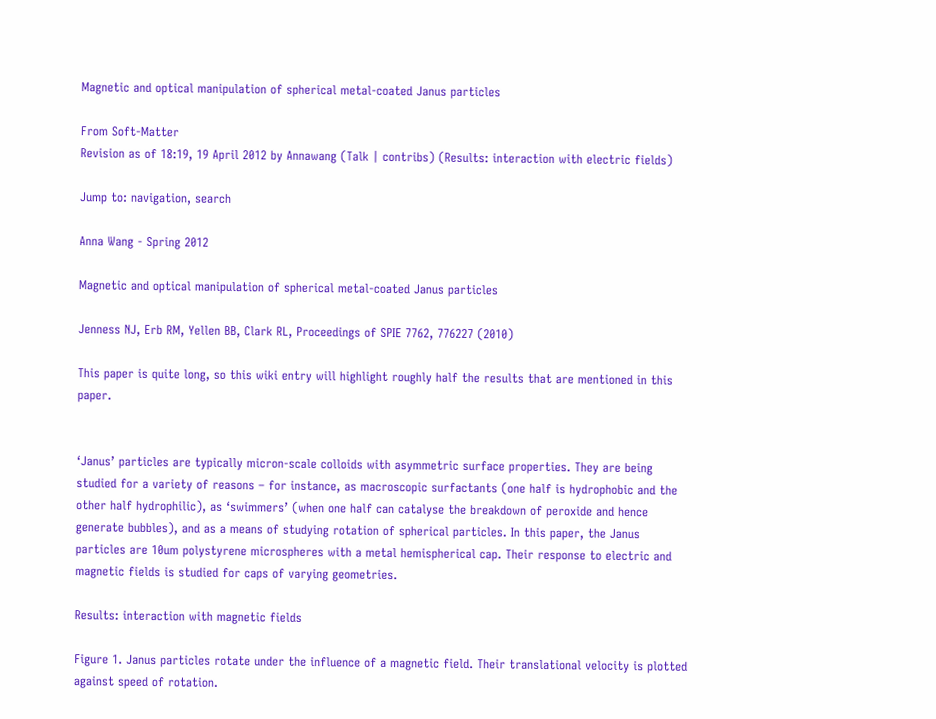Magnetic and optical manipulation of spherical metal-coated Janus particles

From Soft-Matter
Revision as of 18:19, 19 April 2012 by Annawang (Talk | contribs) (Results: interaction with electric fields)

Jump to: navigation, search

Anna Wang - Spring 2012

Magnetic and optical manipulation of spherical metal-coated Janus particles

Jenness NJ, Erb RM, Yellen BB, Clark RL, Proceedings of SPIE 7762, 776227 (2010)

This paper is quite long, so this wiki entry will highlight roughly half the results that are mentioned in this paper.


‘Janus’ particles are typically micron-scale colloids with asymmetric surface properties. They are being studied for a variety of reasons – for instance, as macroscopic surfactants (one half is hydrophobic and the other half hydrophilic), as ‘swimmers’ (when one half can catalyse the breakdown of peroxide and hence generate bubbles), and as a means of studying rotation of spherical particles. In this paper, the Janus particles are 10um polystyrene microspheres with a metal hemispherical cap. Their response to electric and magnetic fields is studied for caps of varying geometries.

Results: interaction with magnetic fields

Figure 1. Janus particles rotate under the influence of a magnetic field. Their translational velocity is plotted against speed of rotation.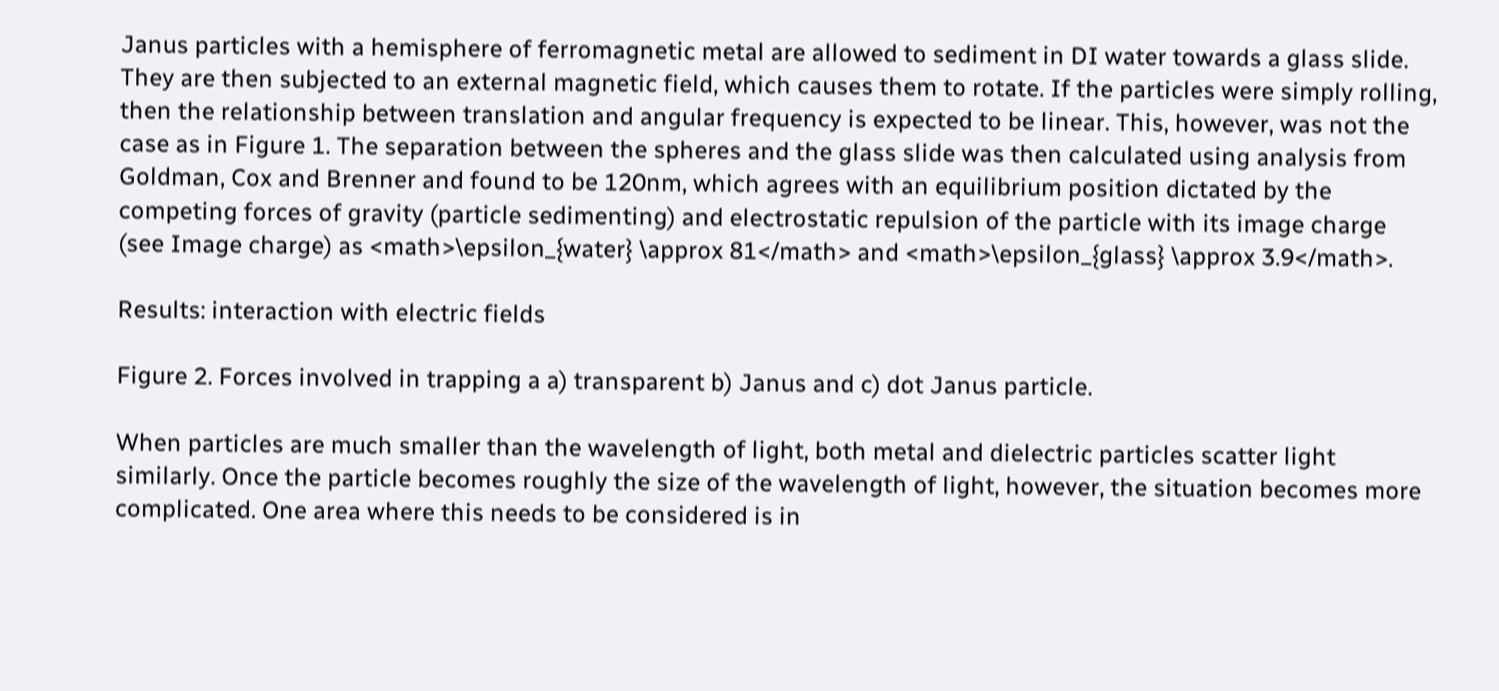Janus particles with a hemisphere of ferromagnetic metal are allowed to sediment in DI water towards a glass slide. They are then subjected to an external magnetic field, which causes them to rotate. If the particles were simply rolling, then the relationship between translation and angular frequency is expected to be linear. This, however, was not the case as in Figure 1. The separation between the spheres and the glass slide was then calculated using analysis from Goldman, Cox and Brenner and found to be 120nm, which agrees with an equilibrium position dictated by the competing forces of gravity (particle sedimenting) and electrostatic repulsion of the particle with its image charge (see Image charge) as <math>\epsilon_{water} \approx 81</math> and <math>\epsilon_{glass} \approx 3.9</math>.

Results: interaction with electric fields

Figure 2. Forces involved in trapping a a) transparent b) Janus and c) dot Janus particle.

When particles are much smaller than the wavelength of light, both metal and dielectric particles scatter light similarly. Once the particle becomes roughly the size of the wavelength of light, however, the situation becomes more complicated. One area where this needs to be considered is in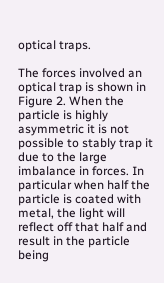optical traps.

The forces involved an optical trap is shown in Figure 2. When the particle is highly asymmetric it is not possible to stably trap it due to the large imbalance in forces. In particular when half the particle is coated with metal, the light will reflect off that half and result in the particle being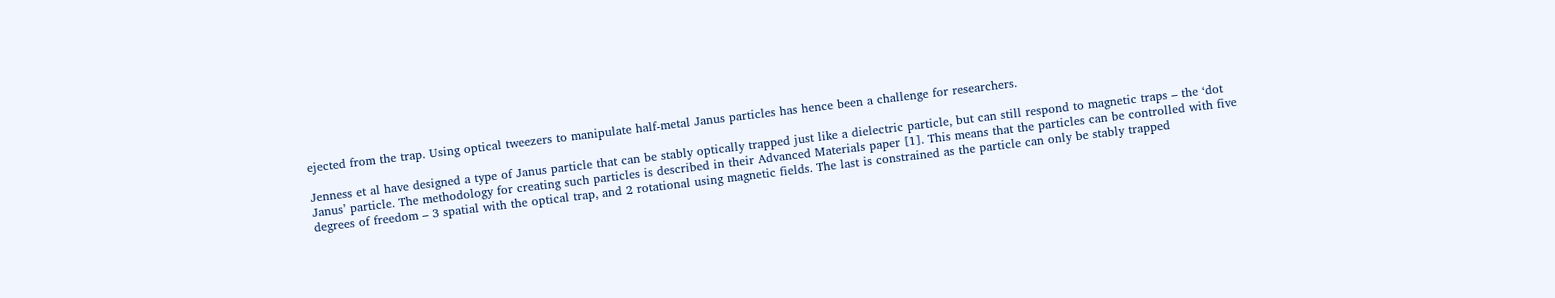ejected from the trap. Using optical tweezers to manipulate half-metal Janus particles has hence been a challenge for researchers.

Jenness et al have designed a type of Janus particle that can be stably optically trapped just like a dielectric particle, but can still respond to magnetic traps – the ‘dot Janus’ particle. The methodology for creating such particles is described in their Advanced Materials paper [1]. This means that the particles can be controlled with five degrees of freedom – 3 spatial with the optical trap, and 2 rotational using magnetic fields. The last is constrained as the particle can only be stably trapped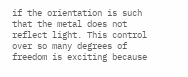if the orientation is such that the metal does not reflect light. This control over so many degrees of freedom is exciting because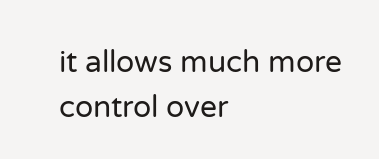it allows much more control over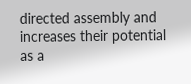directed assembly and increases their potential as a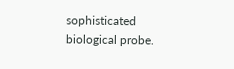sophisticated biological probe.